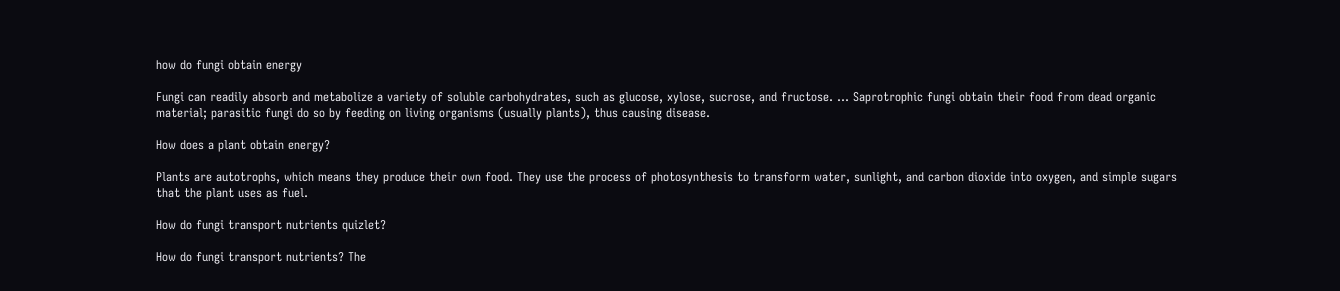how do fungi obtain energy

Fungi can readily absorb and metabolize a variety of soluble carbohydrates, such as glucose, xylose, sucrose, and fructose. … Saprotrophic fungi obtain their food from dead organic material; parasitic fungi do so by feeding on living organisms (usually plants), thus causing disease.

How does a plant obtain energy?

Plants are autotrophs, which means they produce their own food. They use the process of photosynthesis to transform water, sunlight, and carbon dioxide into oxygen, and simple sugars that the plant uses as fuel.

How do fungi transport nutrients quizlet?

How do fungi transport nutrients? The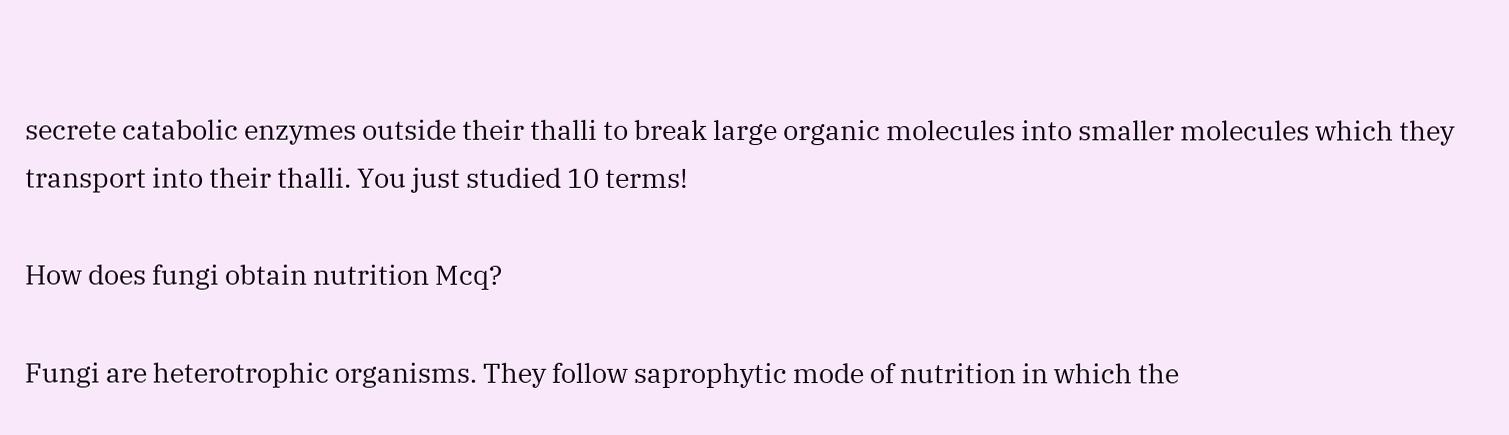secrete catabolic enzymes outside their thalli to break large organic molecules into smaller molecules which they transport into their thalli. You just studied 10 terms!

How does fungi obtain nutrition Mcq?

Fungi are heterotrophic organisms. They follow saprophytic mode of nutrition in which the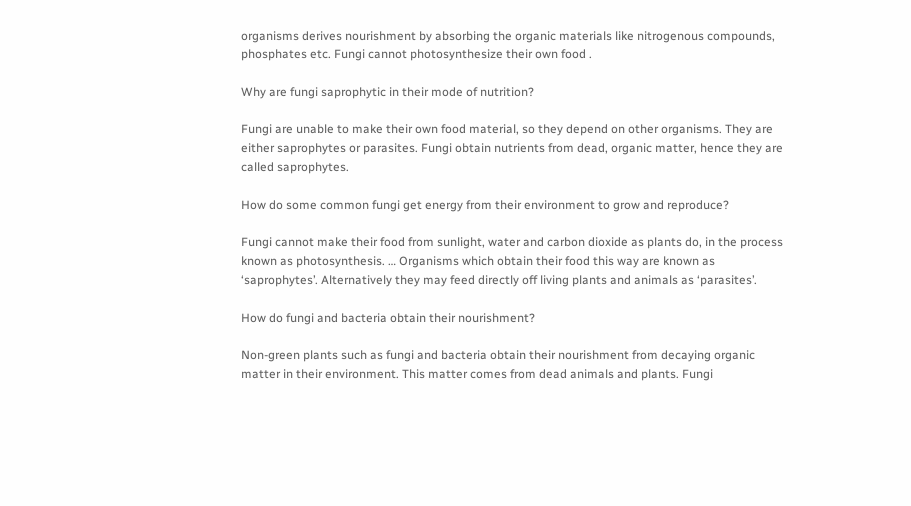organisms derives nourishment by absorbing the organic materials like nitrogenous compounds, phosphates etc. Fungi cannot photosynthesize their own food .

Why are fungi saprophytic in their mode of nutrition?

Fungi are unable to make their own food material, so they depend on other organisms. They are either saprophytes or parasites. Fungi obtain nutrients from dead, organic matter, hence they are called saprophytes.

How do some common fungi get energy from their environment to grow and reproduce?

Fungi cannot make their food from sunlight, water and carbon dioxide as plants do, in the process known as photosynthesis. … Organisms which obtain their food this way are known as ‘saprophytes’. Alternatively they may feed directly off living plants and animals as ‘parasites’.

How do fungi and bacteria obtain their nourishment?

Non-green plants such as fungi and bacteria obtain their nourishment from decaying organic matter in their environment. This matter comes from dead animals and plants. Fungi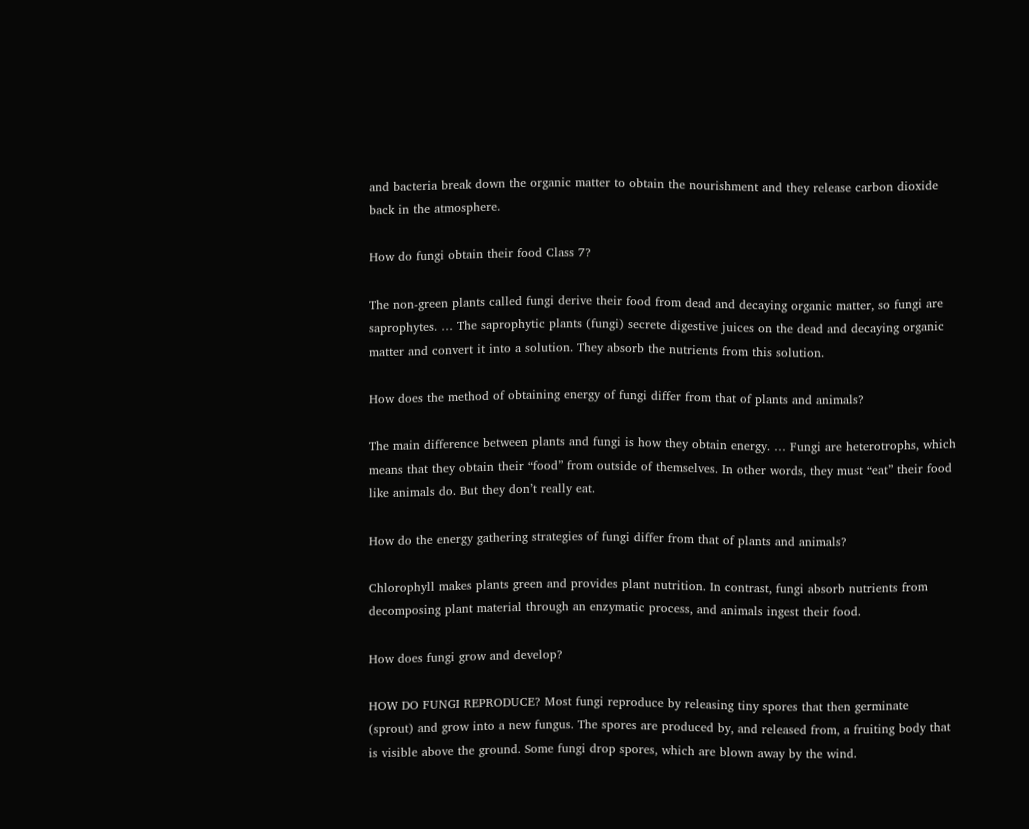and bacteria break down the organic matter to obtain the nourishment and they release carbon dioxide back in the atmosphere.

How do fungi obtain their food Class 7?

The non-green plants called fungi derive their food from dead and decaying organic matter, so fungi are saprophytes. … The saprophytic plants (fungi) secrete digestive juices on the dead and decaying organic matter and convert it into a solution. They absorb the nutrients from this solution.

How does the method of obtaining energy of fungi differ from that of plants and animals?

The main difference between plants and fungi is how they obtain energy. … Fungi are heterotrophs, which means that they obtain their “food” from outside of themselves. In other words, they must “eat” their food like animals do. But they don’t really eat.

How do the energy gathering strategies of fungi differ from that of plants and animals?

Chlorophyll makes plants green and provides plant nutrition. In contrast, fungi absorb nutrients from decomposing plant material through an enzymatic process, and animals ingest their food.

How does fungi grow and develop?

HOW DO FUNGI REPRODUCE? Most fungi reproduce by releasing tiny spores that then germinate (sprout) and grow into a new fungus. The spores are produced by, and released from, a fruiting body that is visible above the ground. Some fungi drop spores, which are blown away by the wind.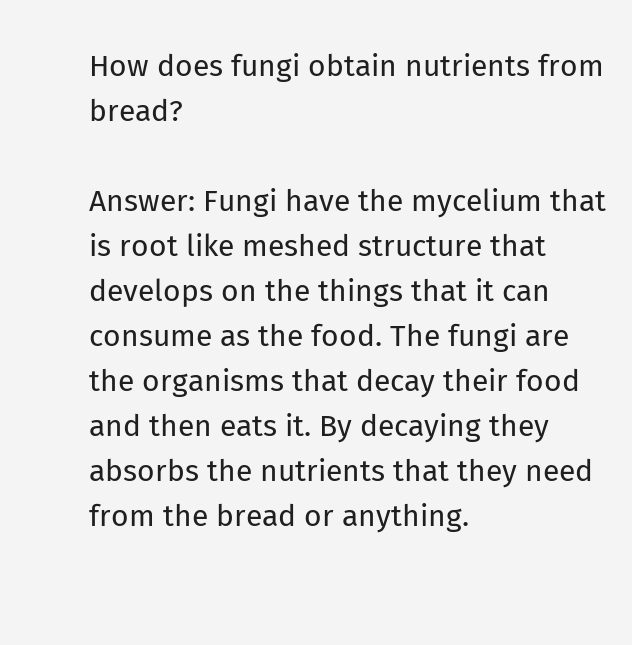How does fungi obtain nutrients from bread?

Answer: Fungi have the mycelium that is root like meshed structure that develops on the things that it can consume as the food. The fungi are the organisms that decay their food and then eats it. By decaying they absorbs the nutrients that they need from the bread or anything.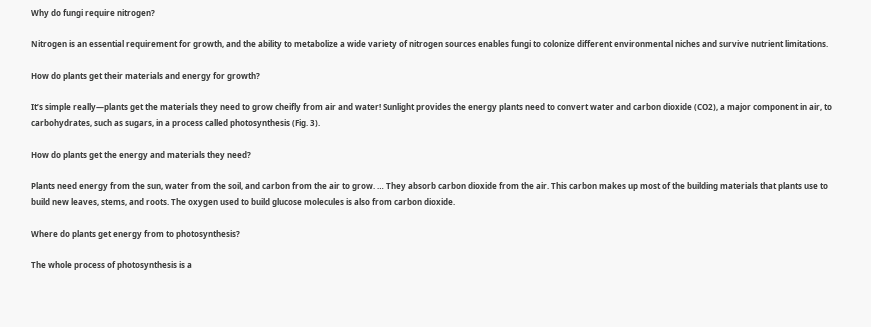Why do fungi require nitrogen?

Nitrogen is an essential requirement for growth, and the ability to metabolize a wide variety of nitrogen sources enables fungi to colonize different environmental niches and survive nutrient limitations.

How do plants get their materials and energy for growth?

It’s simple really—plants get the materials they need to grow cheifly from air and water! Sunlight provides the energy plants need to convert water and carbon dioxide (CO2), a major component in air, to carbohydrates, such as sugars, in a process called photosynthesis (Fig. 3).

How do plants get the energy and materials they need?

Plants need energy from the sun, water from the soil, and carbon from the air to grow. … They absorb carbon dioxide from the air. This carbon makes up most of the building materials that plants use to build new leaves, stems, and roots. The oxygen used to build glucose molecules is also from carbon dioxide.

Where do plants get energy from to photosynthesis?

The whole process of photosynthesis is a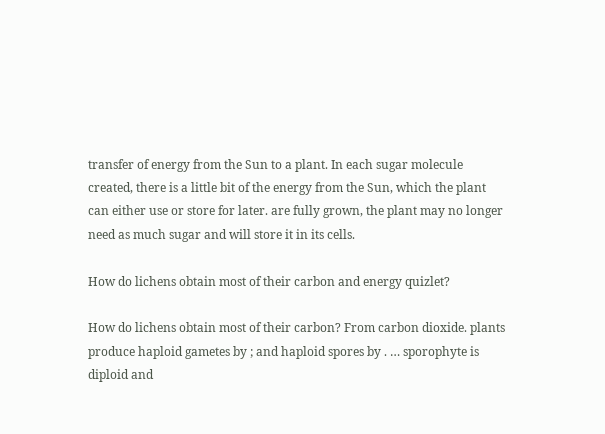transfer of energy from the Sun to a plant. In each sugar molecule created, there is a little bit of the energy from the Sun, which the plant can either use or store for later. are fully grown, the plant may no longer need as much sugar and will store it in its cells.

How do lichens obtain most of their carbon and energy quizlet?

How do lichens obtain most of their carbon? From carbon dioxide. plants produce haploid gametes by ; and haploid spores by . … sporophyte is diploid and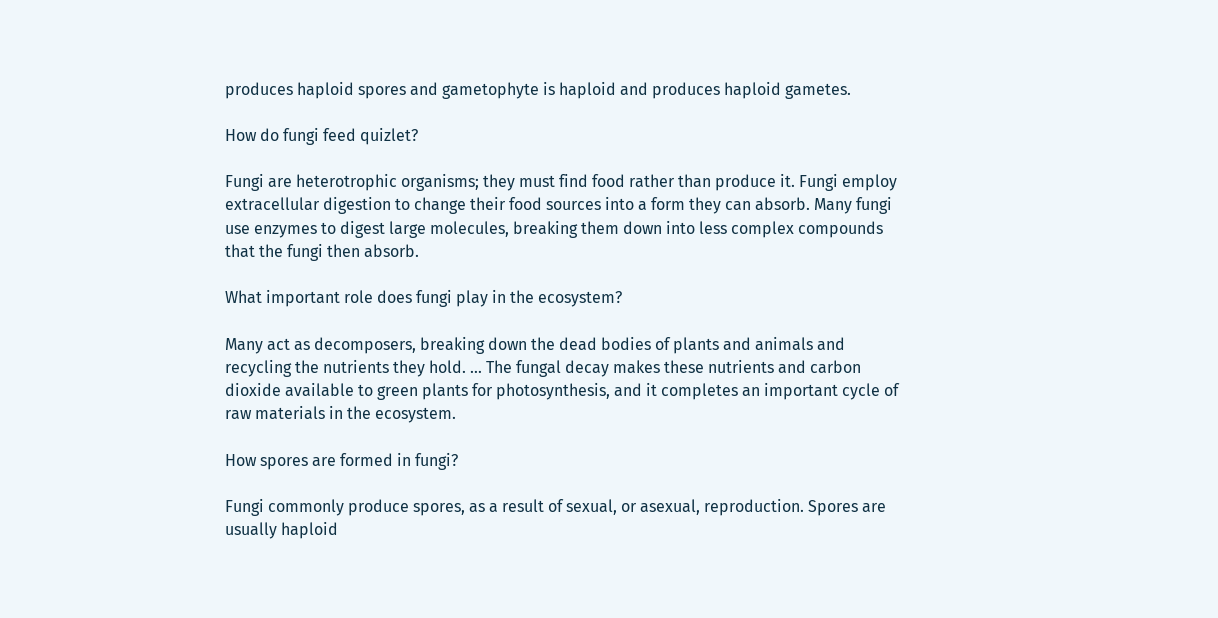produces haploid spores and gametophyte is haploid and produces haploid gametes.

How do fungi feed quizlet?

Fungi are heterotrophic organisms; they must find food rather than produce it. Fungi employ extracellular digestion to change their food sources into a form they can absorb. Many fungi use enzymes to digest large molecules, breaking them down into less complex compounds that the fungi then absorb.

What important role does fungi play in the ecosystem?

Many act as decomposers, breaking down the dead bodies of plants and animals and recycling the nutrients they hold. … The fungal decay makes these nutrients and carbon dioxide available to green plants for photosynthesis, and it completes an important cycle of raw materials in the ecosystem.

How spores are formed in fungi?

Fungi commonly produce spores, as a result of sexual, or asexual, reproduction. Spores are usually haploid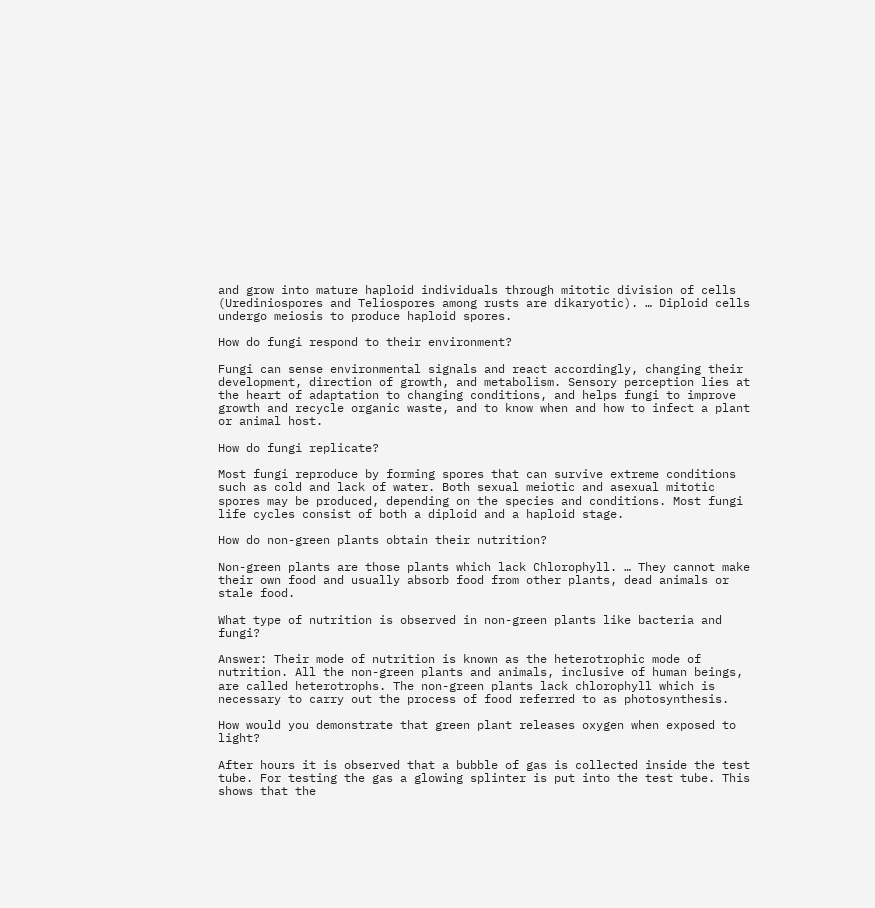and grow into mature haploid individuals through mitotic division of cells (Urediniospores and Teliospores among rusts are dikaryotic). … Diploid cells undergo meiosis to produce haploid spores.

How do fungi respond to their environment?

Fungi can sense environmental signals and react accordingly, changing their development, direction of growth, and metabolism. Sensory perception lies at the heart of adaptation to changing conditions, and helps fungi to improve growth and recycle organic waste, and to know when and how to infect a plant or animal host.

How do fungi replicate?

Most fungi reproduce by forming spores that can survive extreme conditions such as cold and lack of water. Both sexual meiotic and asexual mitotic spores may be produced, depending on the species and conditions. Most fungi life cycles consist of both a diploid and a haploid stage.

How do non-green plants obtain their nutrition?

Non-green plants are those plants which lack Chlorophyll. … They cannot make their own food and usually absorb food from other plants, dead animals or stale food.

What type of nutrition is observed in non-green plants like bacteria and fungi?

Answer: Their mode of nutrition is known as the heterotrophic mode of nutrition. All the non-green plants and animals, inclusive of human beings, are called heterotrophs. The non-green plants lack chlorophyll which is necessary to carry out the process of food referred to as photosynthesis.

How would you demonstrate that green plant releases oxygen when exposed to light?

After hours it is observed that a bubble of gas is collected inside the test tube. For testing the gas a glowing splinter is put into the test tube. This shows that the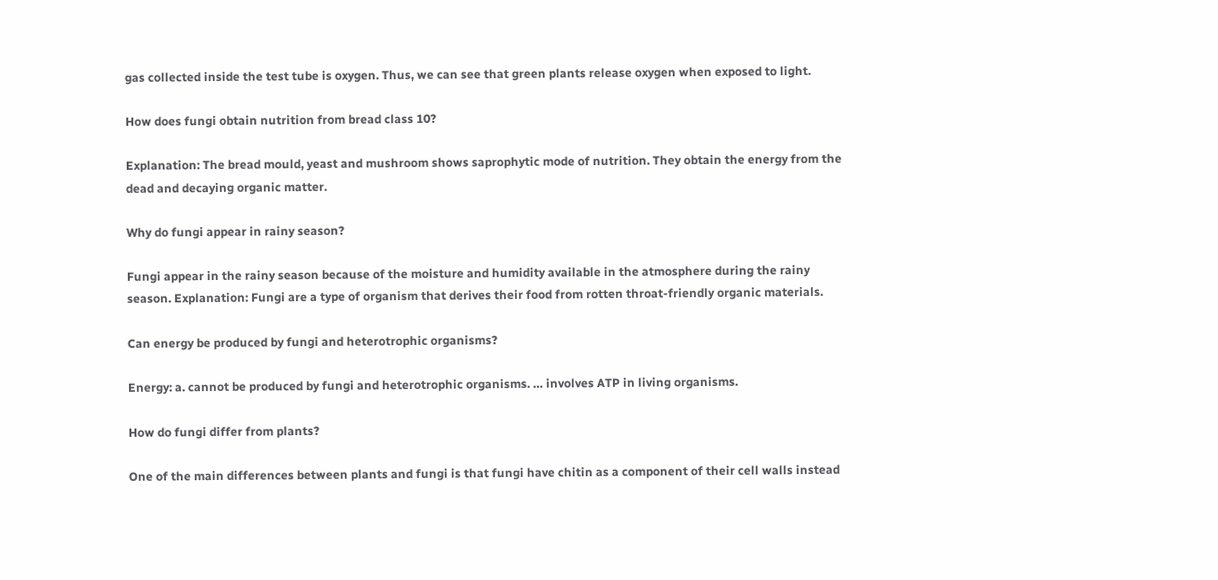gas collected inside the test tube is oxygen. Thus, we can see that green plants release oxygen when exposed to light.

How does fungi obtain nutrition from bread class 10?

Explanation: The bread mould, yeast and mushroom shows saprophytic mode of nutrition. They obtain the energy from the dead and decaying organic matter.

Why do fungi appear in rainy season?

Fungi appear in the rainy season because of the moisture and humidity available in the atmosphere during the rainy season. Explanation: Fungi are a type of organism that derives their food from rotten throat-friendly organic materials.

Can energy be produced by fungi and heterotrophic organisms?

Energy: a. cannot be produced by fungi and heterotrophic organisms. … involves ATP in living organisms.

How do fungi differ from plants?

One of the main differences between plants and fungi is that fungi have chitin as a component of their cell walls instead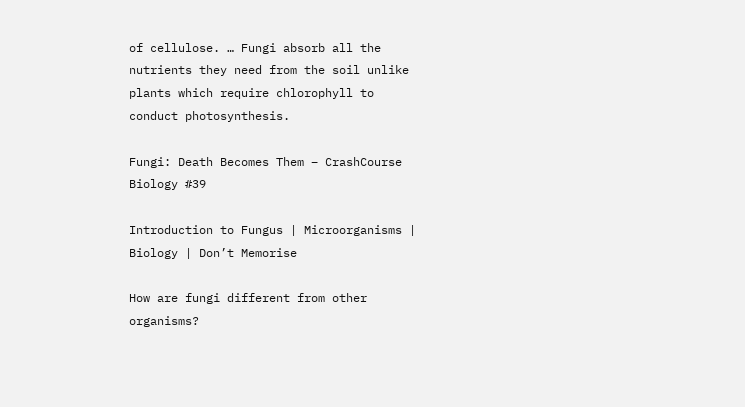of cellulose. … Fungi absorb all the nutrients they need from the soil unlike plants which require chlorophyll to conduct photosynthesis.

Fungi: Death Becomes Them – CrashCourse Biology #39

Introduction to Fungus | Microorganisms | Biology | Don’t Memorise

How are fungi different from other organisms?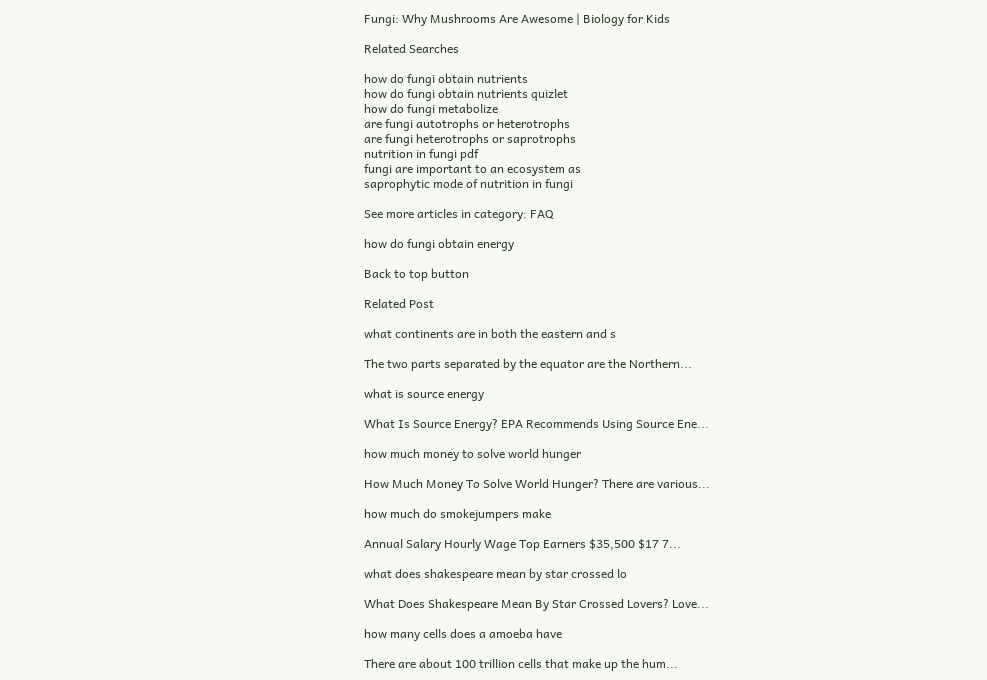Fungi: Why Mushrooms Are Awesome | Biology for Kids

Related Searches

how do fungi obtain nutrients
how do fungi obtain nutrients quizlet
how do fungi metabolize
are fungi autotrophs or heterotrophs
are fungi heterotrophs or saprotrophs
nutrition in fungi pdf
fungi are important to an ecosystem as
saprophytic mode of nutrition in fungi

See more articles in category: FAQ

how do fungi obtain energy

Back to top button

Related Post

what continents are in both the eastern and s

The two parts separated by the equator are the Northern...

what is source energy

What Is Source Energy? EPA Recommends Using Source Ene...

how much money to solve world hunger

How Much Money To Solve World Hunger? There are various...

how much do smokejumpers make

Annual Salary Hourly Wage Top Earners $35,500 $17 7...

what does shakespeare mean by star crossed lo

What Does Shakespeare Mean By Star Crossed Lovers? Love...

how many cells does a amoeba have

There are about 100 trillion cells that make up the hum...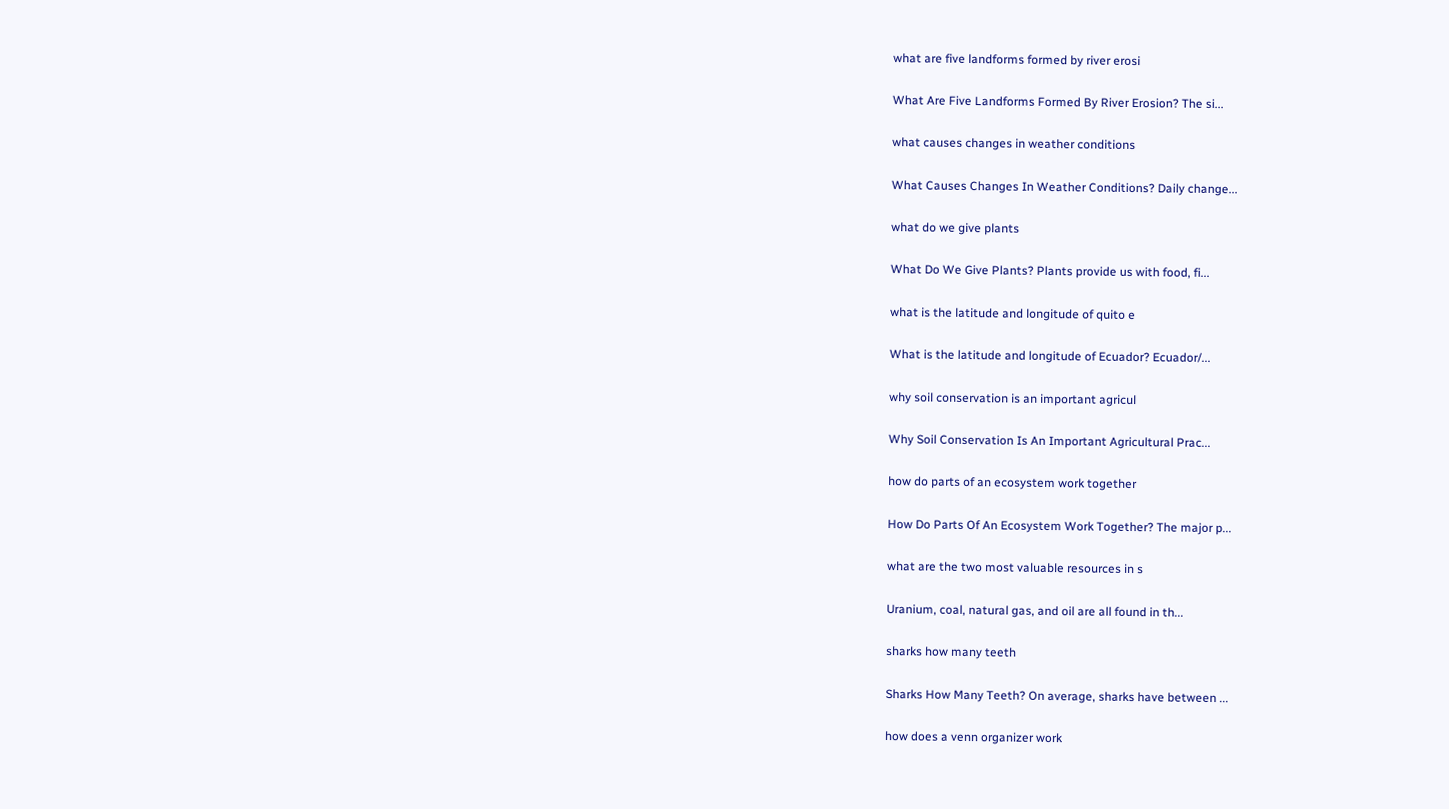what are five landforms formed by river erosi

What Are Five Landforms Formed By River Erosion? The si...

what causes changes in weather conditions

What Causes Changes In Weather Conditions? Daily change...

what do we give plants

What Do We Give Plants? Plants provide us with food, fi...

what is the latitude and longitude of quito e

What is the latitude and longitude of Ecuador? Ecuador/...

why soil conservation is an important agricul

Why Soil Conservation Is An Important Agricultural Prac...

how do parts of an ecosystem work together

How Do Parts Of An Ecosystem Work Together? The major p...

what are the two most valuable resources in s

Uranium, coal, natural gas, and oil are all found in th...

sharks how many teeth

Sharks How Many Teeth? On average, sharks have between ...

how does a venn organizer work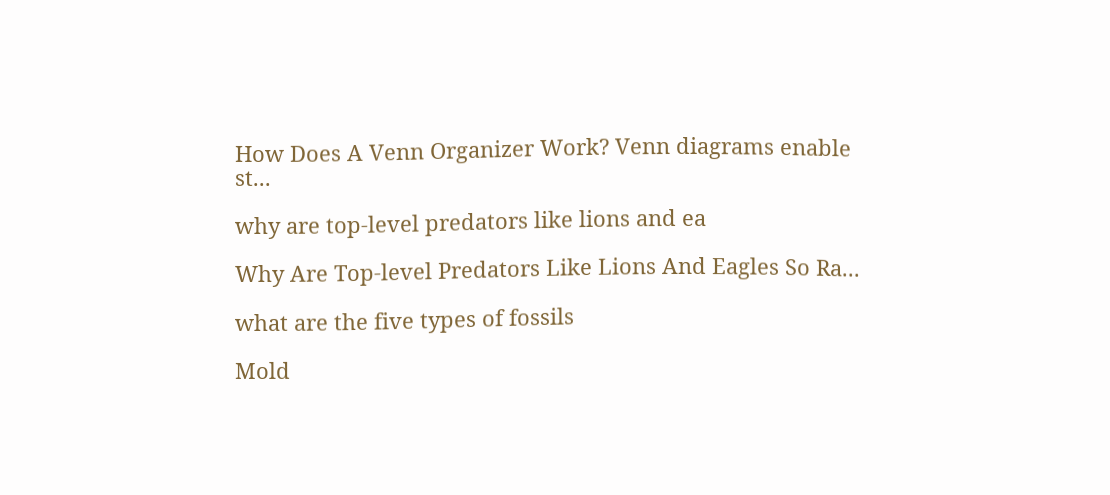How Does A Venn Organizer Work? Venn diagrams enable st...

why are top-level predators like lions and ea

Why Are Top-level Predators Like Lions And Eagles So Ra...

what are the five types of fossils

Mold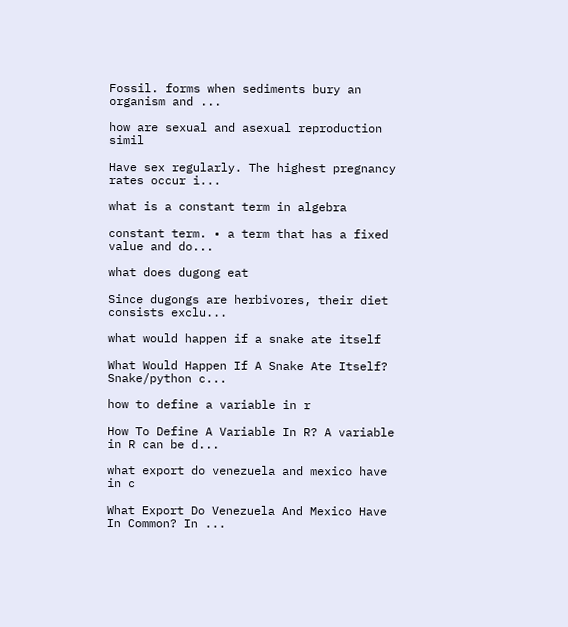Fossil. forms when sediments bury an organism and ...

how are sexual and asexual reproduction simil

Have sex regularly. The highest pregnancy rates occur i...

what is a constant term in algebra

constant term. • a term that has a fixed value and do...

what does dugong eat

Since dugongs are herbivores, their diet consists exclu...

what would happen if a snake ate itself

What Would Happen If A Snake Ate Itself? Snake/python c...

how to define a variable in r

How To Define A Variable In R? A variable in R can be d...

what export do venezuela and mexico have in c

What Export Do Venezuela And Mexico Have In Common? In ...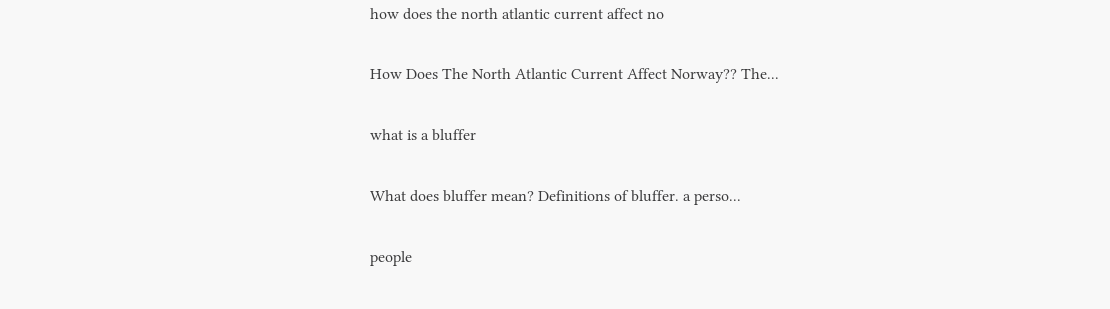how does the north atlantic current affect no

How Does The North Atlantic Current Affect Norway?? The...

what is a bluffer

What does bluffer mean? Definitions of bluffer. a perso...

people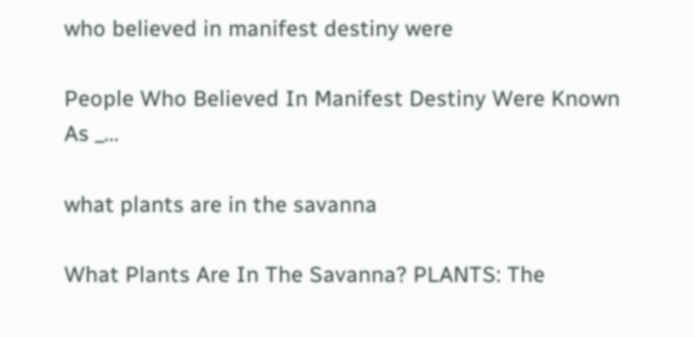who believed in manifest destiny were

People Who Believed In Manifest Destiny Were Known As _...

what plants are in the savanna

What Plants Are In The Savanna? PLANTS: The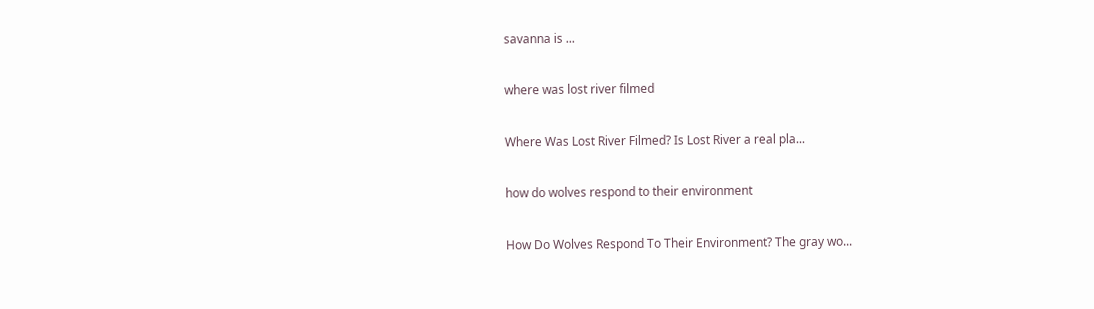savanna is ...

where was lost river filmed

Where Was Lost River Filmed? Is Lost River a real pla...

how do wolves respond to their environment

How Do Wolves Respond To Their Environment? The gray wo...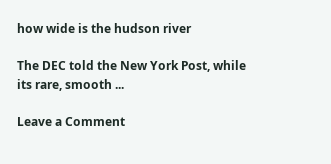how wide is the hudson river

The DEC told the New York Post, while its rare, smooth ...

Leave a Comment